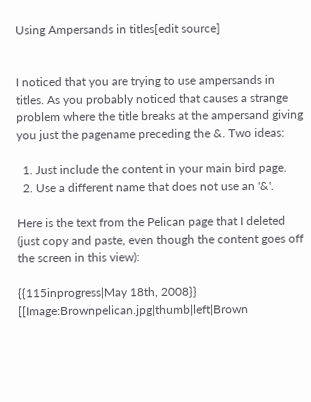Using Ampersands in titles[edit source]


I noticed that you are trying to use ampersands in titles. As you probably noticed that causes a strange problem where the title breaks at the ampersand giving you just the pagename preceding the &. Two ideas:

  1. Just include the content in your main bird page.
  2. Use a different name that does not use an '&'.

Here is the text from the Pelican page that I deleted (just copy and paste, even though the content goes off the screen in this view):

{{115inprogress|May 18th, 2008}}
[[Image:Brownpelican.jpg|thumb|left|Brown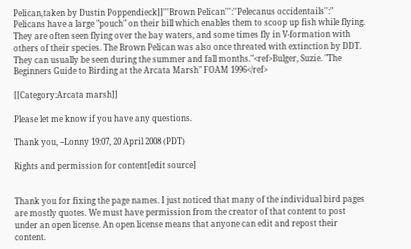Pelican,taken by Dustin Poppendieck]]'''Brown Pelican''':''Pelecanus occidentails'':" Pelicans have a large "pouch" on their bill which enables them to scoop up fish while flying. They are often seen flying over the bay waters, and some times fly in V-formation with others of their species. The Brown Pelican was also once threated with extinction by DDT. They can usually be seen during the summer and fall months."<ref>Bulger, Suzie. "The Beginners Guide to Birding at the Arcata Marsh" FOAM 1996</ref>

[[Category:Arcata marsh]]

Please let me know if you have any questions.

Thank you, --Lonny 19:07, 20 April 2008 (PDT)

Rights and permission for content[edit source]


Thank you for fixing the page names. I just noticed that many of the individual bird pages are mostly quotes. We must have permission from the creator of that content to post under an open license. An open license means that anyone can edit and repost their content.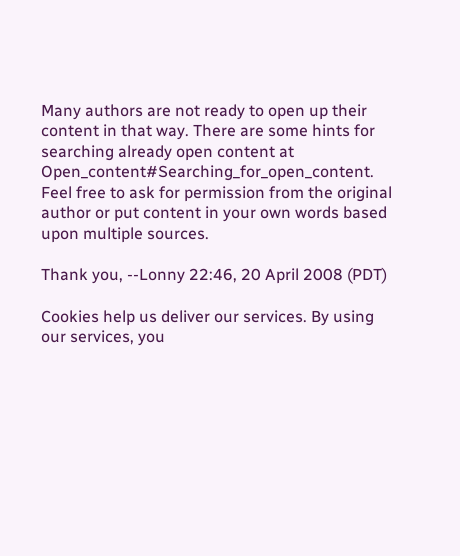Many authors are not ready to open up their content in that way. There are some hints for searching already open content at Open_content#Searching_for_open_content. Feel free to ask for permission from the original author or put content in your own words based upon multiple sources.

Thank you, --Lonny 22:46, 20 April 2008 (PDT)

Cookies help us deliver our services. By using our services, you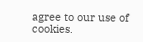agree to our use of cookies.